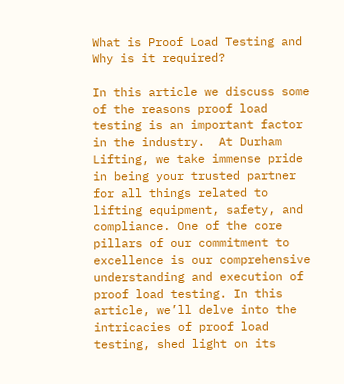What is Proof Load Testing and Why is it required?

In this article we discuss some of the reasons proof load testing is an important factor in the industry.  At Durham Lifting, we take immense pride in being your trusted partner for all things related to lifting equipment, safety, and compliance. One of the core pillars of our commitment to excellence is our comprehensive understanding and execution of proof load testing. In this article, we’ll delve into the intricacies of proof load testing, shed light on its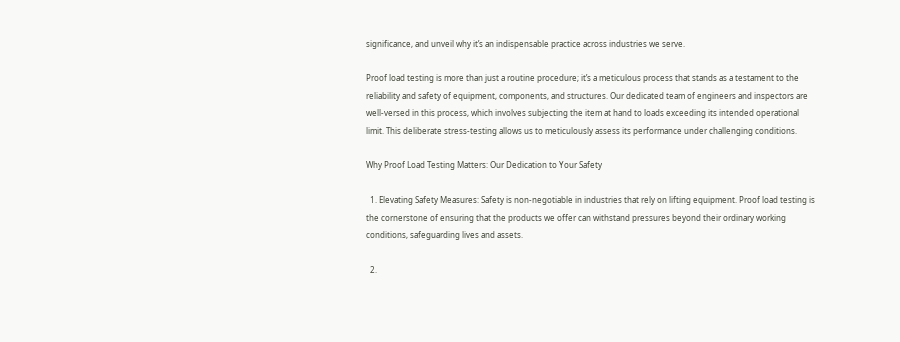significance, and unveil why it’s an indispensable practice across industries we serve.

Proof load testing is more than just a routine procedure; it’s a meticulous process that stands as a testament to the reliability and safety of equipment, components, and structures. Our dedicated team of engineers and inspectors are well-versed in this process, which involves subjecting the item at hand to loads exceeding its intended operational limit. This deliberate stress-testing allows us to meticulously assess its performance under challenging conditions.

Why Proof Load Testing Matters: Our Dedication to Your Safety

  1. Elevating Safety Measures: Safety is non-negotiable in industries that rely on lifting equipment. Proof load testing is the cornerstone of ensuring that the products we offer can withstand pressures beyond their ordinary working conditions, safeguarding lives and assets.

  2.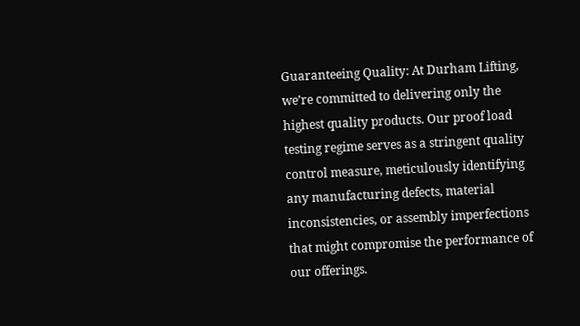Guaranteeing Quality: At Durham Lifting, we’re committed to delivering only the highest quality products. Our proof load testing regime serves as a stringent quality control measure, meticulously identifying any manufacturing defects, material inconsistencies, or assembly imperfections that might compromise the performance of our offerings.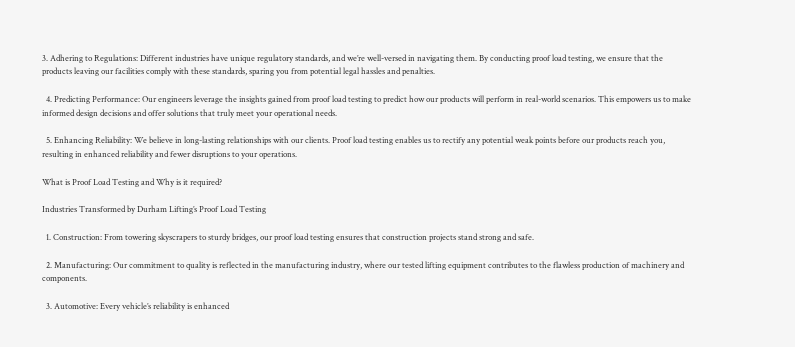3. Adhering to Regulations: Different industries have unique regulatory standards, and we’re well-versed in navigating them. By conducting proof load testing, we ensure that the products leaving our facilities comply with these standards, sparing you from potential legal hassles and penalties.

  4. Predicting Performance: Our engineers leverage the insights gained from proof load testing to predict how our products will perform in real-world scenarios. This empowers us to make informed design decisions and offer solutions that truly meet your operational needs.

  5. Enhancing Reliability: We believe in long-lasting relationships with our clients. Proof load testing enables us to rectify any potential weak points before our products reach you, resulting in enhanced reliability and fewer disruptions to your operations.

What is Proof Load Testing and Why is it required?

Industries Transformed by Durham Lifting’s Proof Load Testing

  1. Construction: From towering skyscrapers to sturdy bridges, our proof load testing ensures that construction projects stand strong and safe.

  2. Manufacturing: Our commitment to quality is reflected in the manufacturing industry, where our tested lifting equipment contributes to the flawless production of machinery and components.

  3. Automotive: Every vehicle’s reliability is enhanced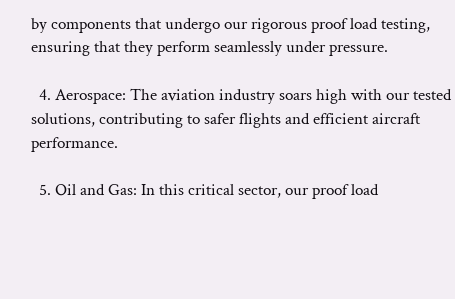by components that undergo our rigorous proof load testing, ensuring that they perform seamlessly under pressure.

  4. Aerospace: The aviation industry soars high with our tested solutions, contributing to safer flights and efficient aircraft performance.

  5. Oil and Gas: In this critical sector, our proof load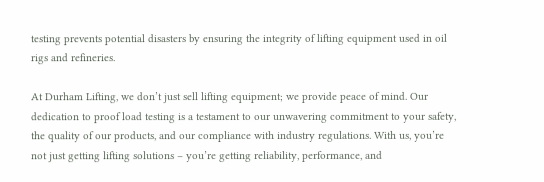testing prevents potential disasters by ensuring the integrity of lifting equipment used in oil rigs and refineries.

At Durham Lifting, we don’t just sell lifting equipment; we provide peace of mind. Our dedication to proof load testing is a testament to our unwavering commitment to your safety, the quality of our products, and our compliance with industry regulations. With us, you’re not just getting lifting solutions – you’re getting reliability, performance, and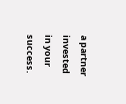a partner invested in your success.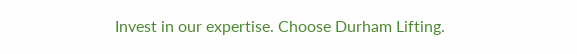Invest in our expertise. Choose Durham Lifting.